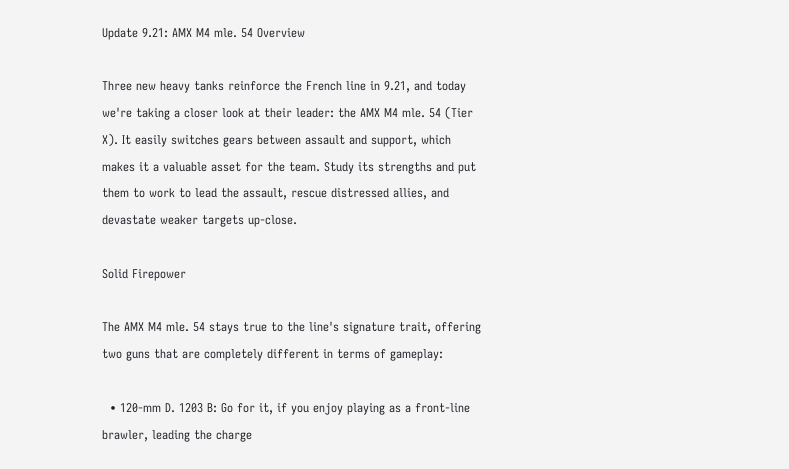Update 9.21: AMX M4 mle. 54 Overview

Three new heavy tanks reinforce the French line in 9.21, and today we're taking a closer look at their leader: the AMX M4 mle. 54 (Tier X). It easily switches gears between assault and support, which makes it a valuable asset for the team. Study its strengths and put them to work to lead the assault, rescue distressed allies, and devastate weaker targets up-close.

Solid Firepower

The AMX M4 mle. 54 stays true to the line's signature trait, offering two guns that are completely different in terms of gameplay:

  • 120-mm D. 1203 B: Go for it, if you enjoy playing as a front-line brawler, leading the charge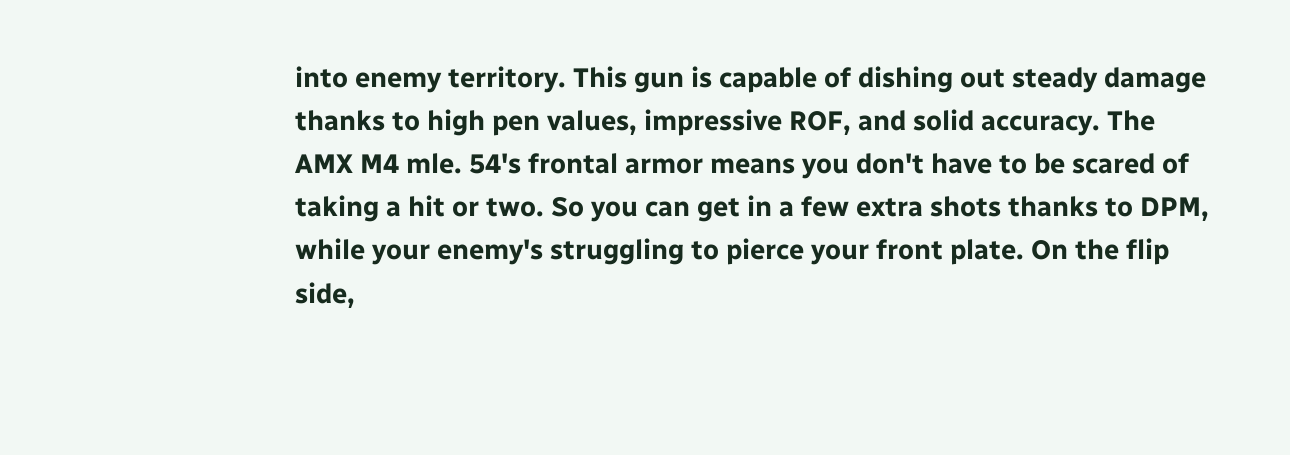into enemy territory. This gun is capable of dishing out steady damage thanks to high pen values, impressive ROF, and solid accuracy. The AMX M4 mle. 54's frontal armor means you don't have to be scared of taking a hit or two. So you can get in a few extra shots thanks to DPM, while your enemy's struggling to pierce your front plate. On the flip side,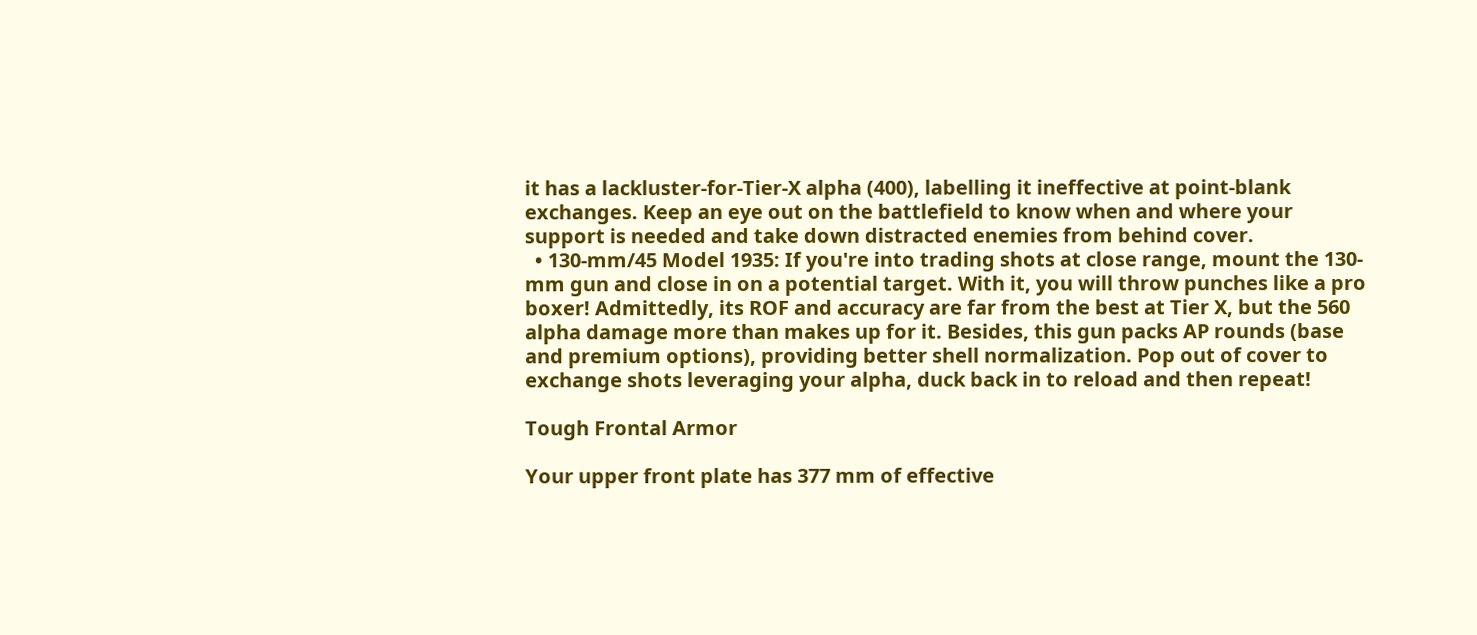it has a lackluster-for-Tier-X alpha (400), labelling it ineffective at point-blank exchanges. Keep an eye out on the battlefield to know when and where your support is needed and take down distracted enemies from behind cover.
  • 130-mm/45 Model 1935: If you're into trading shots at close range, mount the 130-mm gun and close in on a potential target. With it, you will throw punches like a pro boxer! Admittedly, its ROF and accuracy are far from the best at Tier X, but the 560 alpha damage more than makes up for it. Besides, this gun packs AP rounds (base and premium options), providing better shell normalization. Pop out of cover to exchange shots leveraging your alpha, duck back in to reload and then repeat!

Tough Frontal Armor

Your upper front plate has 377 mm of effective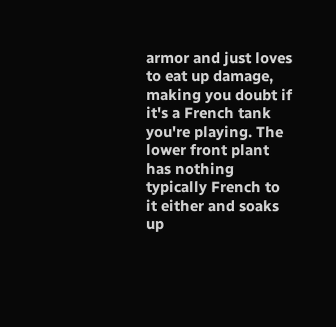armor and just loves to eat up damage, making you doubt if it's a French tank you're playing. The lower front plant has nothing typically French to it either and soaks up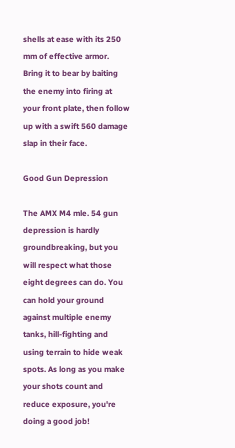shells at ease with its 250 mm of effective armor. Bring it to bear by baiting the enemy into firing at your front plate, then follow up with a swift 560 damage slap in their face.

Good Gun Depression

The AMX M4 mle. 54 gun depression is hardly groundbreaking, but you will respect what those eight degrees can do. You can hold your ground against multiple enemy tanks, hill-fighting and using terrain to hide weak spots. As long as you make your shots count and reduce exposure, you're doing a good job!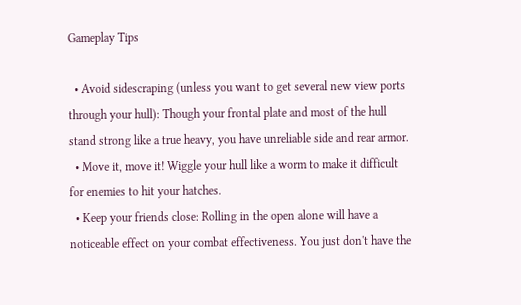Gameplay Tips

  • Avoid sidescraping (unless you want to get several new view ports through your hull): Though your frontal plate and most of the hull stand strong like a true heavy, you have unreliable side and rear armor.
  • Move it, move it! Wiggle your hull like a worm to make it difficult for enemies to hit your hatches.
  • Keep your friends close: Rolling in the open alone will have a noticeable effect on your combat effectiveness. You just don't have the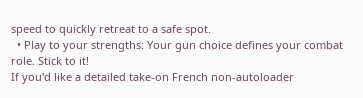speed to quickly retreat to a safe spot.
  • Play to your strengths: Your gun choice defines your combat role. Stick to it!
If you'd like a detailed take-on French non-autoloader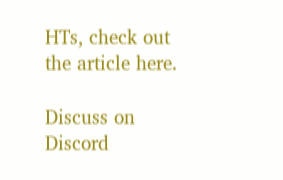HTs, check out the article here.

Discuss on Discord